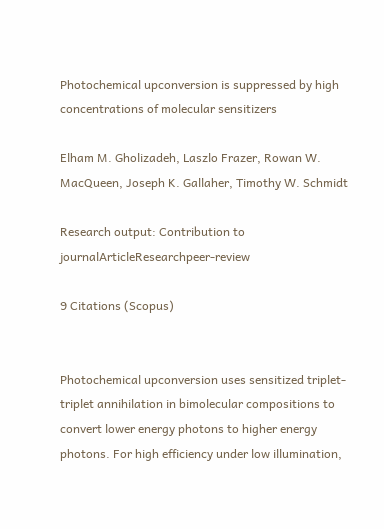Photochemical upconversion is suppressed by high concentrations of molecular sensitizers

Elham M. Gholizadeh, Laszlo Frazer, Rowan W. MacQueen, Joseph K. Gallaher, Timothy W. Schmidt

Research output: Contribution to journalArticleResearchpeer-review

9 Citations (Scopus)


Photochemical upconversion uses sensitized triplet-triplet annihilation in bimolecular compositions to convert lower energy photons to higher energy photons. For high efficiency under low illumination,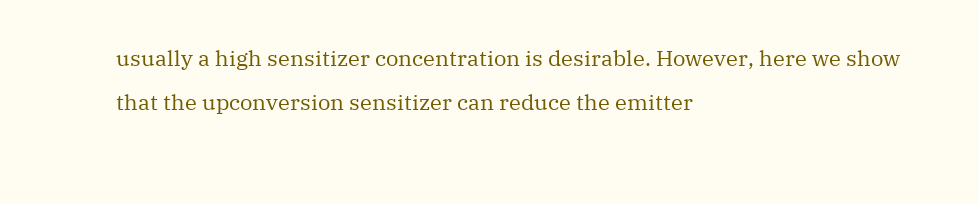usually a high sensitizer concentration is desirable. However, here we show that the upconversion sensitizer can reduce the emitter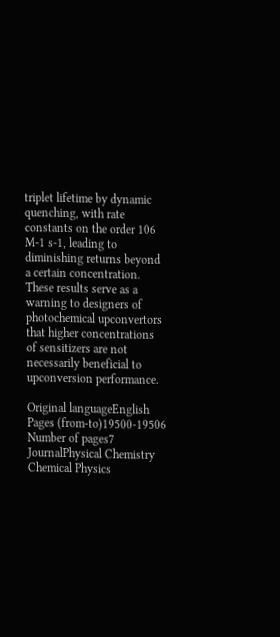triplet lifetime by dynamic quenching, with rate constants on the order 106 M-1 s-1, leading to diminishing returns beyond a certain concentration. These results serve as a warning to designers of photochemical upconvertors that higher concentrations of sensitizers are not necessarily beneficial to upconversion performance.

Original languageEnglish
Pages (from-to)19500-19506
Number of pages7
JournalPhysical Chemistry Chemical Physics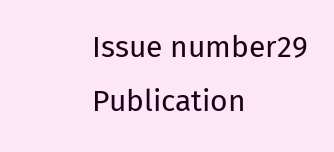Issue number29
Publication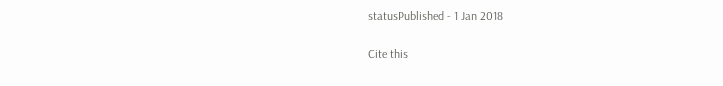statusPublished - 1 Jan 2018

Cite this